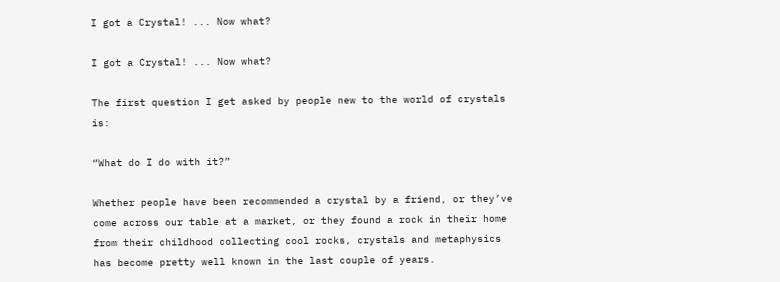I got a Crystal! ... Now what?

I got a Crystal! ... Now what?

The first question I get asked by people new to the world of crystals is:

“What do I do with it?”

Whether people have been recommended a crystal by a friend, or they’ve come across our table at a market, or they found a rock in their home from their childhood collecting cool rocks, crystals and metaphysics has become pretty well known in the last couple of years.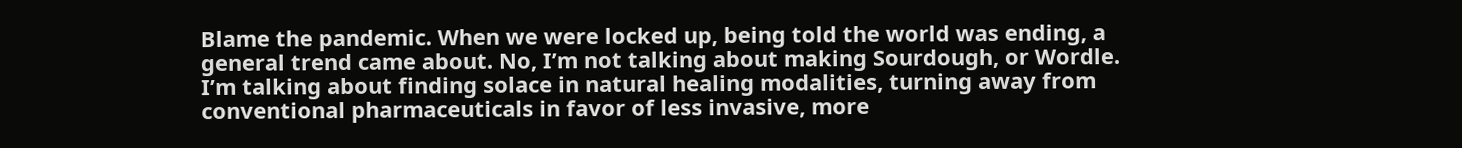Blame the pandemic. When we were locked up, being told the world was ending, a general trend came about. No, I’m not talking about making Sourdough, or Wordle. I’m talking about finding solace in natural healing modalities, turning away from conventional pharmaceuticals in favor of less invasive, more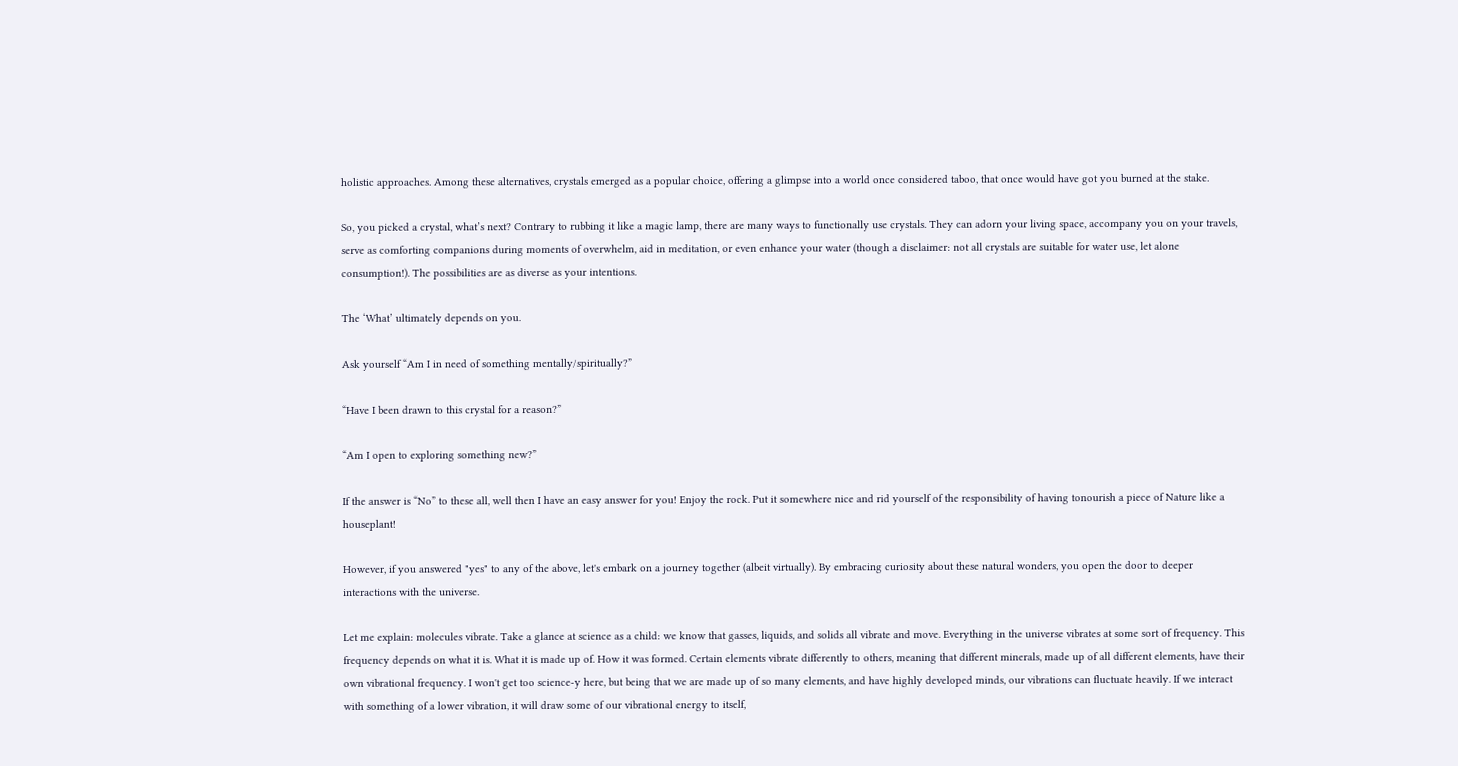holistic approaches. Among these alternatives, crystals emerged as a popular choice, offering a glimpse into a world once considered taboo, that once would have got you burned at the stake.

So, you picked a crystal, what’s next? Contrary to rubbing it like a magic lamp, there are many ways to functionally use crystals. They can adorn your living space, accompany you on your travels, serve as comforting companions during moments of overwhelm, aid in meditation, or even enhance your water (though a disclaimer: not all crystals are suitable for water use, let alone consumption!). The possibilities are as diverse as your intentions.

The ‘What’ ultimately depends on you.

Ask yourself “Am I in need of something mentally/spiritually?”

“Have I been drawn to this crystal for a reason?”

“Am I open to exploring something new?”

If the answer is “No” to these all, well then I have an easy answer for you! Enjoy the rock. Put it somewhere nice and rid yourself of the responsibility of having tonourish a piece of Nature like a houseplant!

However, if you answered "yes" to any of the above, let's embark on a journey together (albeit virtually). By embracing curiosity about these natural wonders, you open the door to deeper interactions with the universe.

Let me explain: molecules vibrate. Take a glance at science as a child: we know that gasses, liquids, and solids all vibrate and move. Everything in the universe vibrates at some sort of frequency. This frequency depends on what it is. What it is made up of. How it was formed. Certain elements vibrate differently to others, meaning that different minerals, made up of all different elements, have their own vibrational frequency. I won't get too science-y here, but being that we are made up of so many elements, and have highly developed minds, our vibrations can fluctuate heavily. If we interact with something of a lower vibration, it will draw some of our vibrational energy to itself,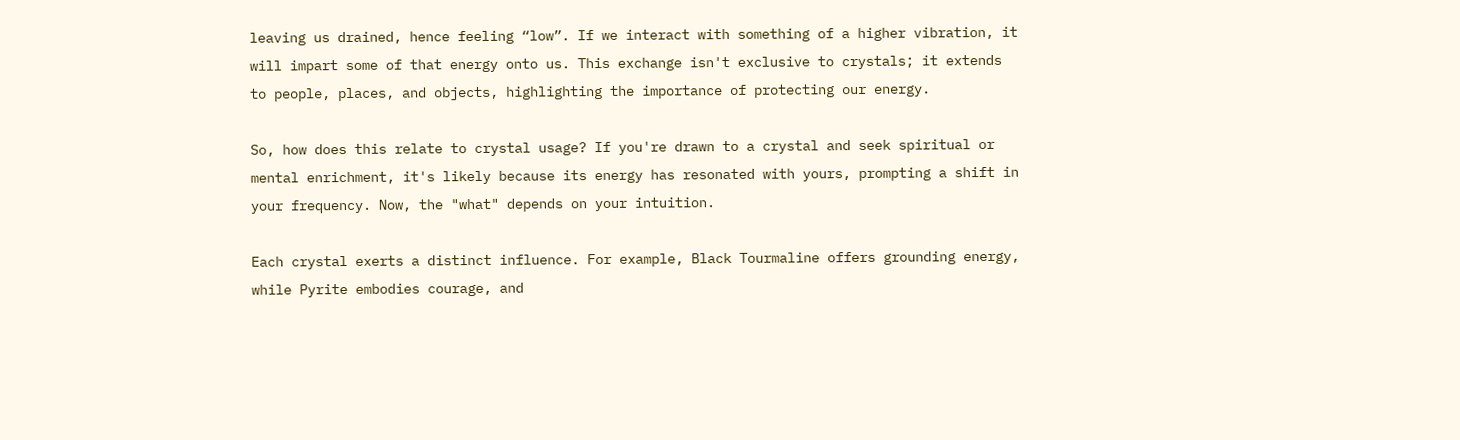leaving us drained, hence feeling “low”. If we interact with something of a higher vibration, it will impart some of that energy onto us. This exchange isn't exclusive to crystals; it extends to people, places, and objects, highlighting the importance of protecting our energy.

So, how does this relate to crystal usage? If you're drawn to a crystal and seek spiritual or mental enrichment, it's likely because its energy has resonated with yours, prompting a shift in your frequency. Now, the "what" depends on your intuition.

Each crystal exerts a distinct influence. For example, Black Tourmaline offers grounding energy, while Pyrite embodies courage, and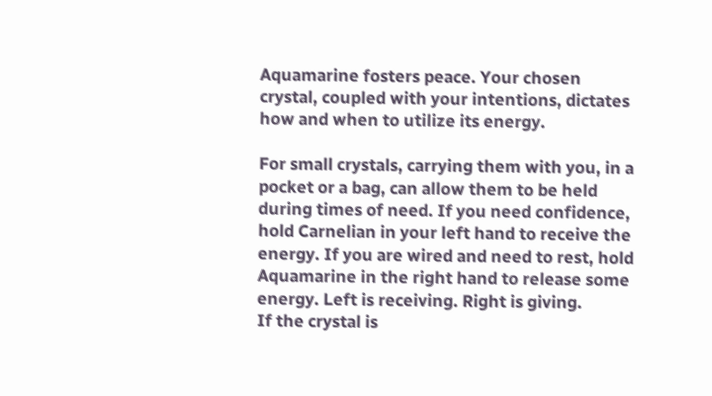Aquamarine fosters peace. Your chosen crystal, coupled with your intentions, dictates how and when to utilize its energy.

For small crystals, carrying them with you, in a pocket or a bag, can allow them to be held during times of need. If you need confidence, hold Carnelian in your left hand to receive the energy. If you are wired and need to rest, hold Aquamarine in the right hand to release some energy. Left is receiving. Right is giving.
If the crystal is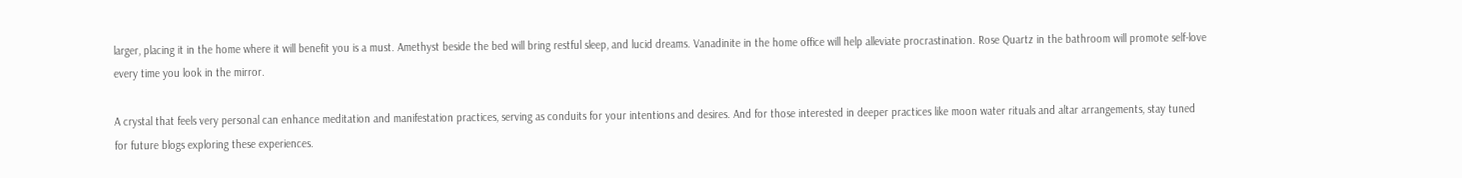larger, placing it in the home where it will benefit you is a must. Amethyst beside the bed will bring restful sleep, and lucid dreams. Vanadinite in the home office will help alleviate procrastination. Rose Quartz in the bathroom will promote self-love every time you look in the mirror.

A crystal that feels very personal can enhance meditation and manifestation practices, serving as conduits for your intentions and desires. And for those interested in deeper practices like moon water rituals and altar arrangements, stay tuned for future blogs exploring these experiences.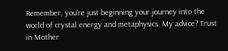Remember, you're just beginning your journey into the world of crystal energy and metaphysics. My advice? Trust in Mother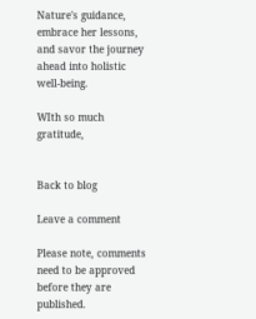Nature's guidance, embrace her lessons, and savor the journey ahead into holistic well-being.

WIth so much gratitude,


Back to blog

Leave a comment

Please note, comments need to be approved before they are published.